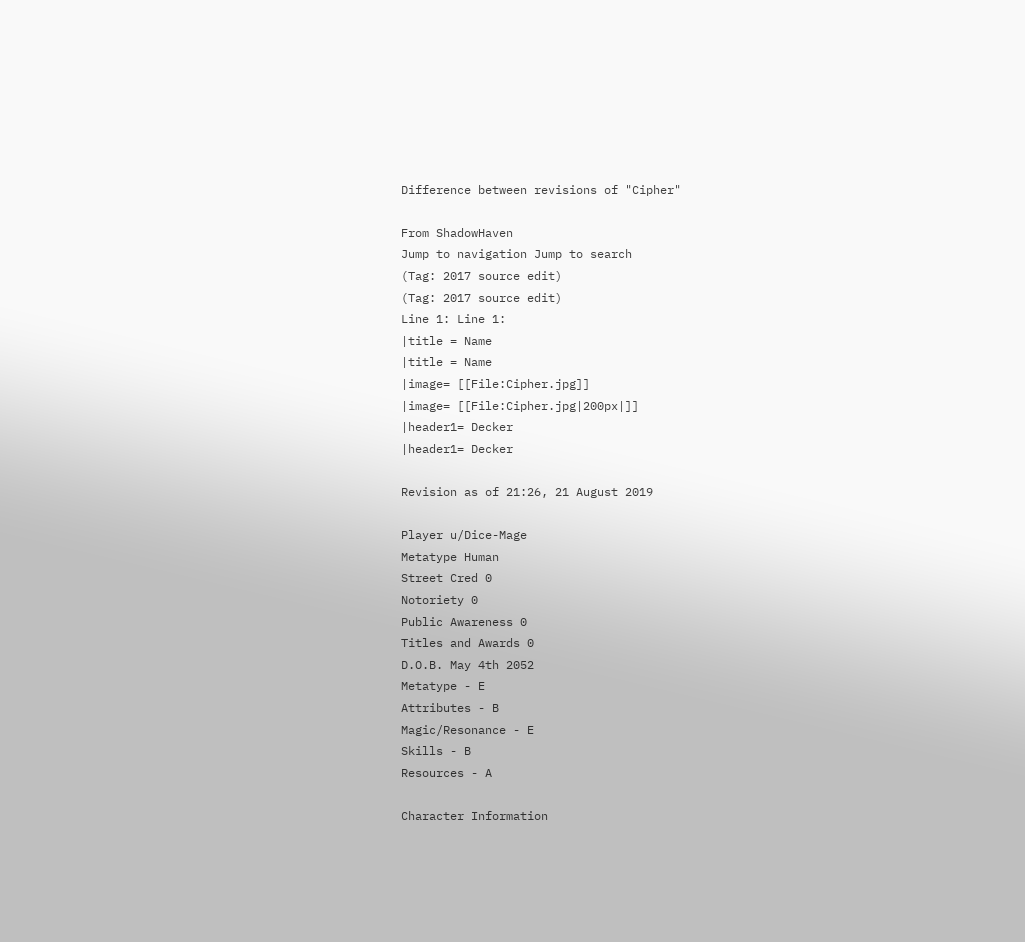Difference between revisions of "Cipher"

From ShadowHaven
Jump to navigation Jump to search
(Tag: 2017 source edit)
(Tag: 2017 source edit)
Line 1: Line 1:
|title = Name
|title = Name
|image= [[File:Cipher.jpg]]
|image= [[File:Cipher.jpg|200px|]]
|header1= Decker
|header1= Decker

Revision as of 21:26, 21 August 2019

Player u/Dice-Mage
Metatype Human
Street Cred 0
Notoriety 0
Public Awareness 0
Titles and Awards 0
D.O.B. May 4th 2052
Metatype - E
Attributes - B
Magic/Resonance - E
Skills - B
Resources - A

Character Information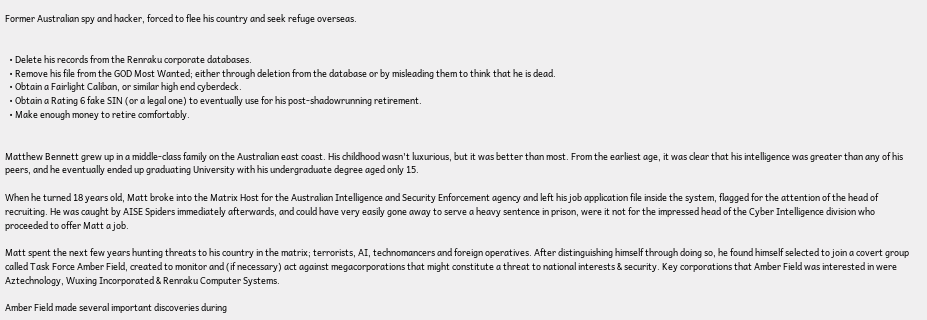Former Australian spy and hacker, forced to flee his country and seek refuge overseas.


  • Delete his records from the Renraku corporate databases.
  • Remove his file from the GOD Most Wanted; either through deletion from the database or by misleading them to think that he is dead.
  • Obtain a Fairlight Caliban, or similar high end cyberdeck.
  • Obtain a Rating 6 fake SIN (or a legal one) to eventually use for his post-shadowrunning retirement.
  • Make enough money to retire comfortably.


Matthew Bennett grew up in a middle-class family on the Australian east coast. His childhood wasn't luxurious, but it was better than most. From the earliest age, it was clear that his intelligence was greater than any of his peers, and he eventually ended up graduating University with his undergraduate degree aged only 15.

When he turned 18 years old, Matt broke into the Matrix Host for the Australian Intelligence and Security Enforcement agency and left his job application file inside the system, flagged for the attention of the head of recruiting. He was caught by AISE Spiders immediately afterwards, and could have very easily gone away to serve a heavy sentence in prison, were it not for the impressed head of the Cyber Intelligence division who proceeded to offer Matt a job.

Matt spent the next few years hunting threats to his country in the matrix; terrorists, AI, technomancers and foreign operatives. After distinguishing himself through doing so, he found himself selected to join a covert group called Task Force Amber Field, created to monitor and (if necessary) act against megacorporations that might constitute a threat to national interests & security. Key corporations that Amber Field was interested in were Aztechnology, Wuxing Incorporated & Renraku Computer Systems.

Amber Field made several important discoveries during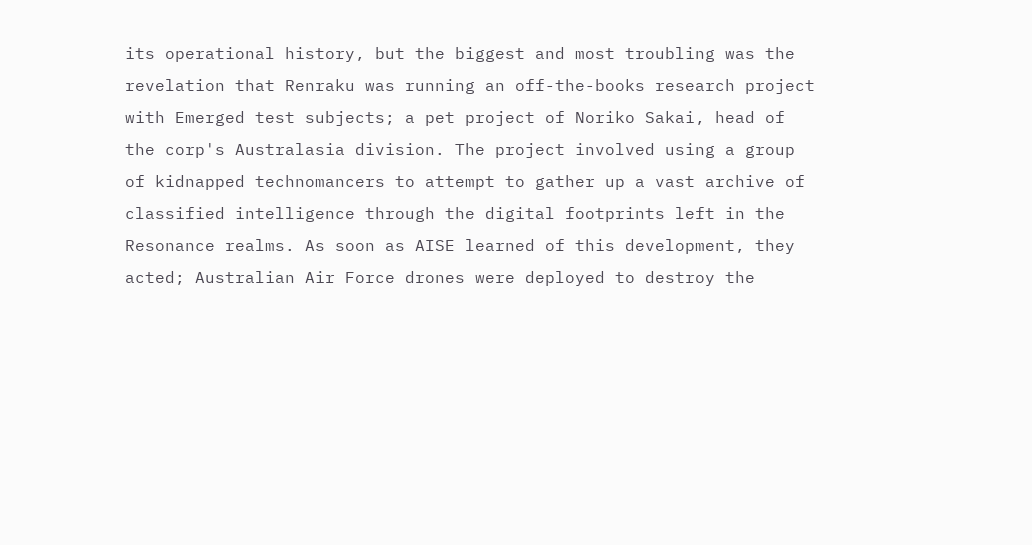its operational history, but the biggest and most troubling was the revelation that Renraku was running an off-the-books research project with Emerged test subjects; a pet project of Noriko Sakai, head of the corp's Australasia division. The project involved using a group of kidnapped technomancers to attempt to gather up a vast archive of classified intelligence through the digital footprints left in the Resonance realms. As soon as AISE learned of this development, they acted; Australian Air Force drones were deployed to destroy the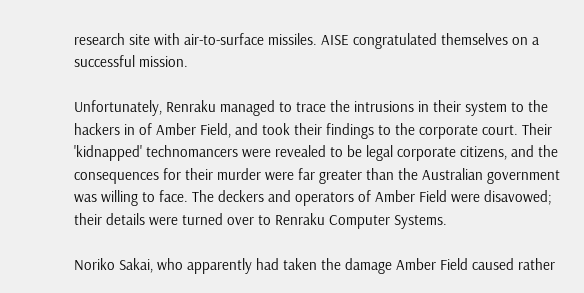research site with air-to-surface missiles. AISE congratulated themselves on a successful mission.

Unfortunately, Renraku managed to trace the intrusions in their system to the hackers in of Amber Field, and took their findings to the corporate court. Their 'kidnapped' technomancers were revealed to be legal corporate citizens, and the consequences for their murder were far greater than the Australian government was willing to face. The deckers and operators of Amber Field were disavowed; their details were turned over to Renraku Computer Systems.

Noriko Sakai, who apparently had taken the damage Amber Field caused rather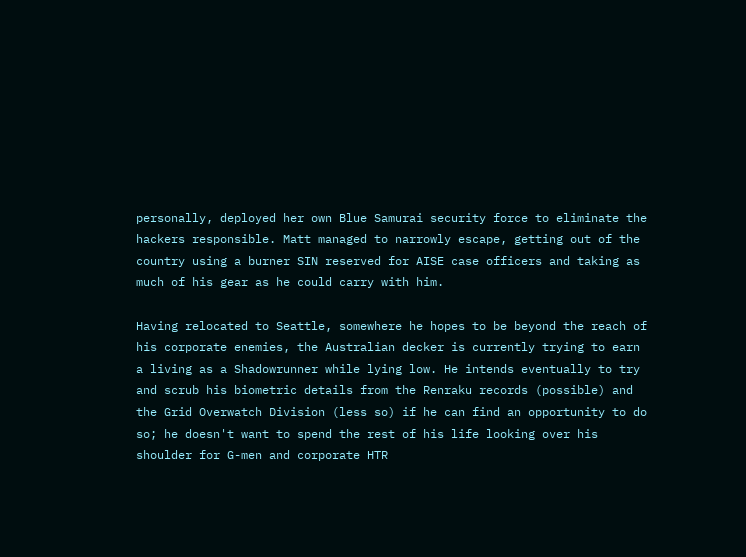personally, deployed her own Blue Samurai security force to eliminate the hackers responsible. Matt managed to narrowly escape, getting out of the country using a burner SIN reserved for AISE case officers and taking as much of his gear as he could carry with him.

Having relocated to Seattle, somewhere he hopes to be beyond the reach of his corporate enemies, the Australian decker is currently trying to earn a living as a Shadowrunner while lying low. He intends eventually to try and scrub his biometric details from the Renraku records (possible) and the Grid Overwatch Division (less so) if he can find an opportunity to do so; he doesn't want to spend the rest of his life looking over his shoulder for G-men and corporate HTR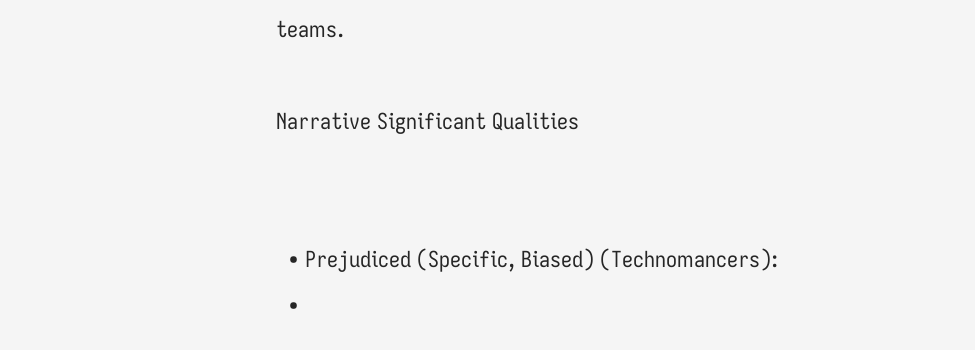teams.

Narrative Significant Qualities


  • Prejudiced (Specific, Biased) (Technomancers):
  •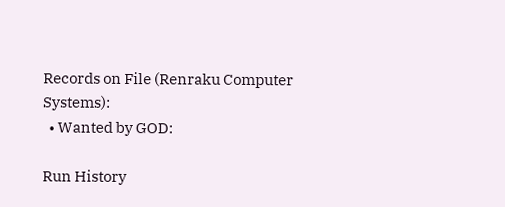Records on File (Renraku Computer Systems):
  • Wanted by GOD:

Run History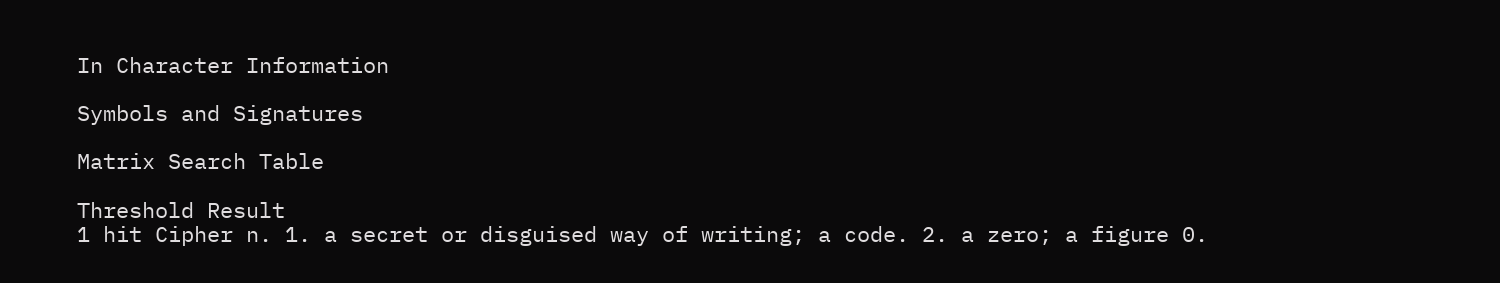In Character Information

Symbols and Signatures

Matrix Search Table

Threshold Result
1 hit Cipher n. 1. a secret or disguised way of writing; a code. 2. a zero; a figure 0.